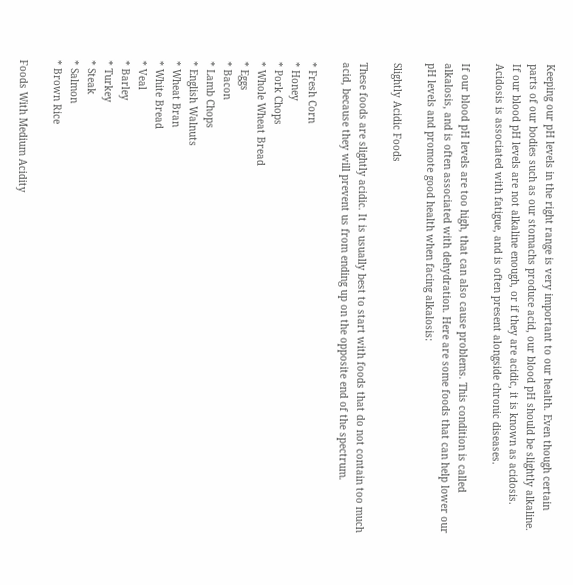Keeping our pH levels in the right range is very important to our health. Even though certain parts of our bodies such as our stomachs produce acid, our blood pH should be slightly alkaline. If our blood pH levels are not alkaline enough, or if they are acidic, it is known as acidosis. Acidosis is associated with fatigue, and is often present alongside chronic diseases.

If our blood pH levels are too high, that can also cause problems. This condition is called alkalosis, and is often associated with dehydration. Here are some foods that can help lower our pH levels and promote good health when facing alkalosis:

Slightly Acidic Foods

These foods are slightly acidic. It is usually best to start with foods that do not contain too much acid, because they will prevent us from ending up on the opposite end of the spectrum.

* Fresh Corn
* Honey
* Pork Chops
* Whole Wheat Bread
* Eggs
* Bacon
* Lamb Chops
* English Walnuts
* Wheat Bran
* White Bread
* Veal
* Barley
* Turkey
* Steak
* Salmon
* Brown Rice

Foods With Medium Acidity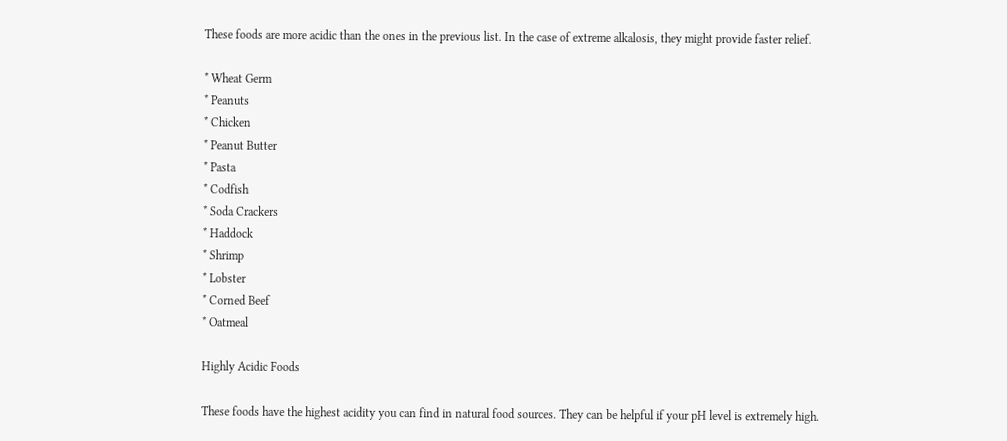These foods are more acidic than the ones in the previous list. In the case of extreme alkalosis, they might provide faster relief.

* Wheat Germ
* Peanuts
* Chicken
* Peanut Butter
* Pasta
* Codfish
* Soda Crackers
* Haddock
* Shrimp
* Lobster
* Corned Beef
* Oatmeal

Highly Acidic Foods

These foods have the highest acidity you can find in natural food sources. They can be helpful if your pH level is extremely high.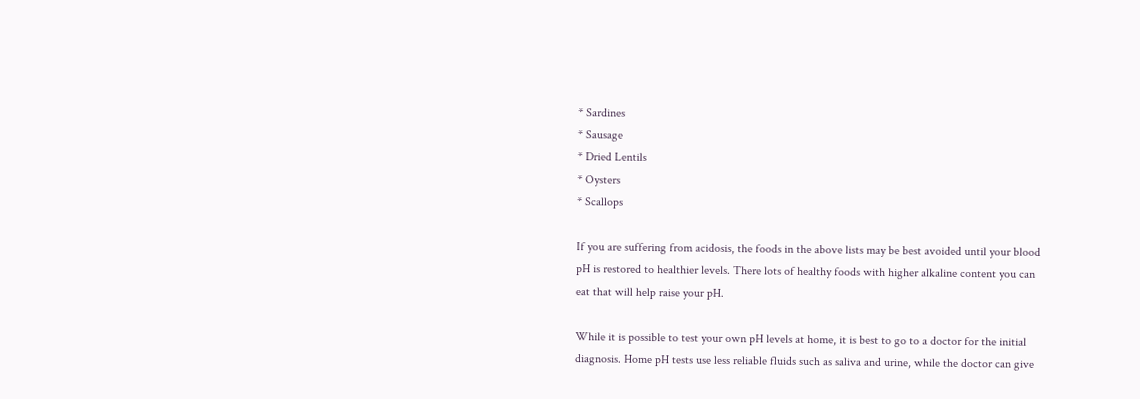* Sardines
* Sausage
* Dried Lentils
* Oysters
* Scallops

If you are suffering from acidosis, the foods in the above lists may be best avoided until your blood pH is restored to healthier levels. There lots of healthy foods with higher alkaline content you can eat that will help raise your pH.

While it is possible to test your own pH levels at home, it is best to go to a doctor for the initial diagnosis. Home pH tests use less reliable fluids such as saliva and urine, while the doctor can give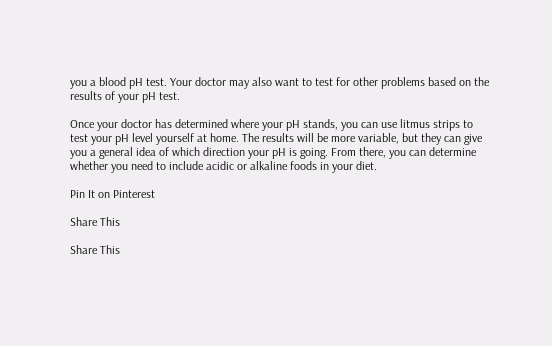you a blood pH test. Your doctor may also want to test for other problems based on the results of your pH test.

Once your doctor has determined where your pH stands, you can use litmus strips to test your pH level yourself at home. The results will be more variable, but they can give you a general idea of which direction your pH is going. From there, you can determine whether you need to include acidic or alkaline foods in your diet.

Pin It on Pinterest

Share This

Share This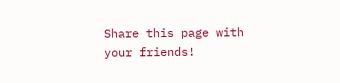Share this page with your friends!